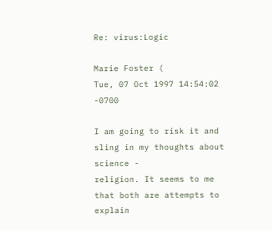Re: virus:Logic

Marie Foster (
Tue, 07 Oct 1997 14:54:02 -0700

I am going to risk it and sling in my thoughts about science -
religion. It seems to me that both are attempts to explain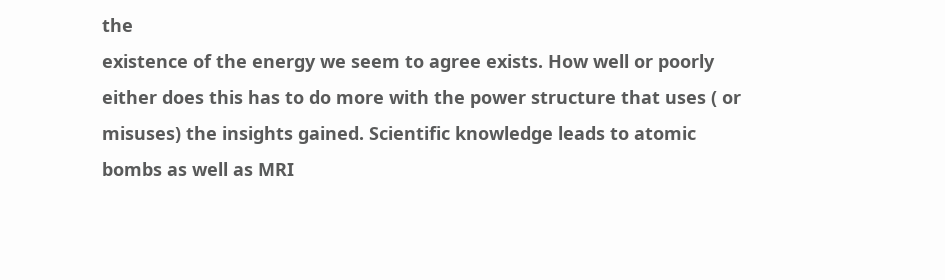the
existence of the energy we seem to agree exists. How well or poorly
either does this has to do more with the power structure that uses ( or
misuses) the insights gained. Scientific knowledge leads to atomic
bombs as well as MRI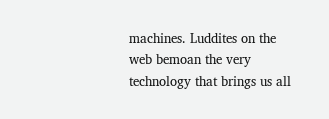machines. Luddites on the web bemoan the very
technology that brings us all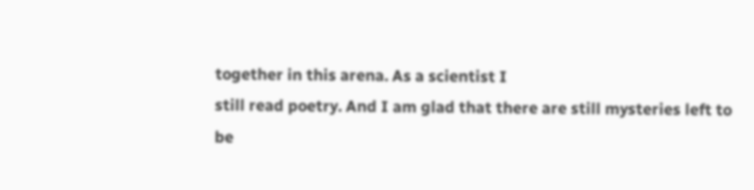together in this arena. As a scientist I
still read poetry. And I am glad that there are still mysteries left to
be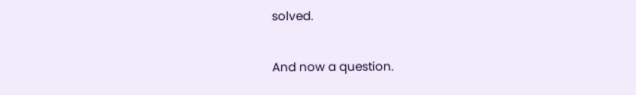solved.

And now a question.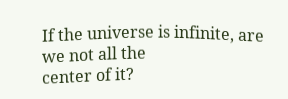If the universe is infinite, are we not all the
center of it?